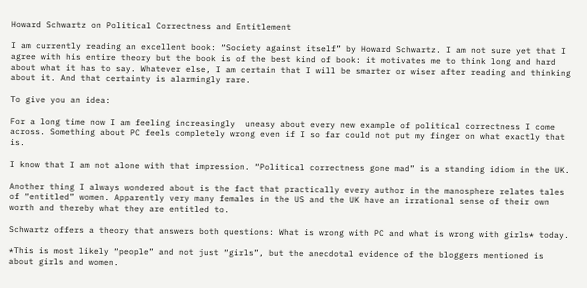Howard Schwartz on Political Correctness and Entitlement

I am currently reading an excellent book: “Society against itself” by Howard Schwartz. I am not sure yet that I agree with his entire theory but the book is of the best kind of book: it motivates me to think long and hard about what it has to say. Whatever else, I am certain that I will be smarter or wiser after reading and thinking about it. And that certainty is alarmingly rare.

To give you an idea:

For a long time now I am feeling increasingly  uneasy about every new example of political correctness I come across. Something about PC feels completely wrong even if I so far could not put my finger on what exactly that is.

I know that I am not alone with that impression. “Political correctness gone mad” is a standing idiom in the UK.

Another thing I always wondered about is the fact that practically every author in the manosphere relates tales of “entitled” women. Apparently very many females in the US and the UK have an irrational sense of their own worth and thereby what they are entitled to.

Schwartz offers a theory that answers both questions: What is wrong with PC and what is wrong with girls* today.

*This is most likely “people” and not just “girls”, but the anecdotal evidence of the bloggers mentioned is about girls and women.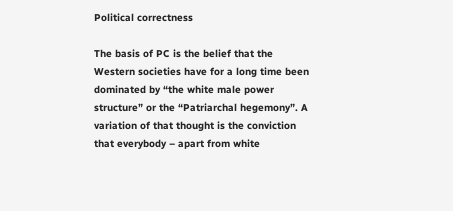Political correctness

The basis of PC is the belief that the Western societies have for a long time been dominated by “the white male power structure” or the “Patriarchal hegemony”. A variation of that thought is the conviction that everybody – apart from white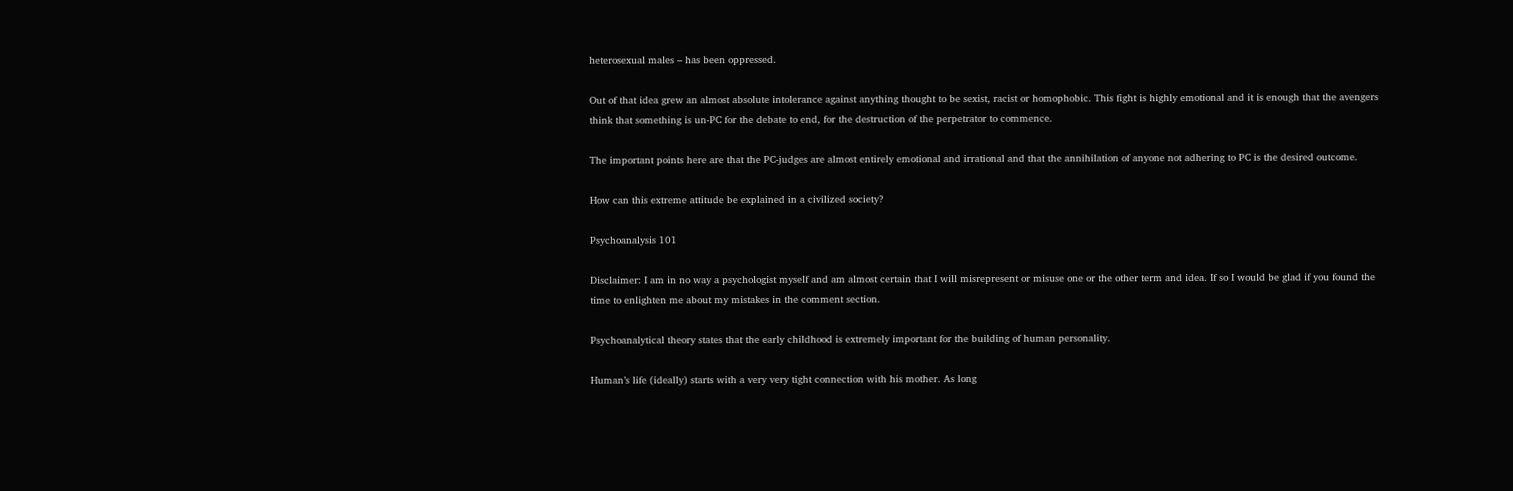heterosexual males – has been oppressed.

Out of that idea grew an almost absolute intolerance against anything thought to be sexist, racist or homophobic. This fight is highly emotional and it is enough that the avengers think that something is un-PC for the debate to end, for the destruction of the perpetrator to commence.

The important points here are that the PC-judges are almost entirely emotional and irrational and that the annihilation of anyone not adhering to PC is the desired outcome.

How can this extreme attitude be explained in a civilized society?

Psychoanalysis 101

Disclaimer: I am in no way a psychologist myself and am almost certain that I will misrepresent or misuse one or the other term and idea. If so I would be glad if you found the time to enlighten me about my mistakes in the comment section.

Psychoanalytical theory states that the early childhood is extremely important for the building of human personality.

Human’s life (ideally) starts with a very very tight connection with his mother. As long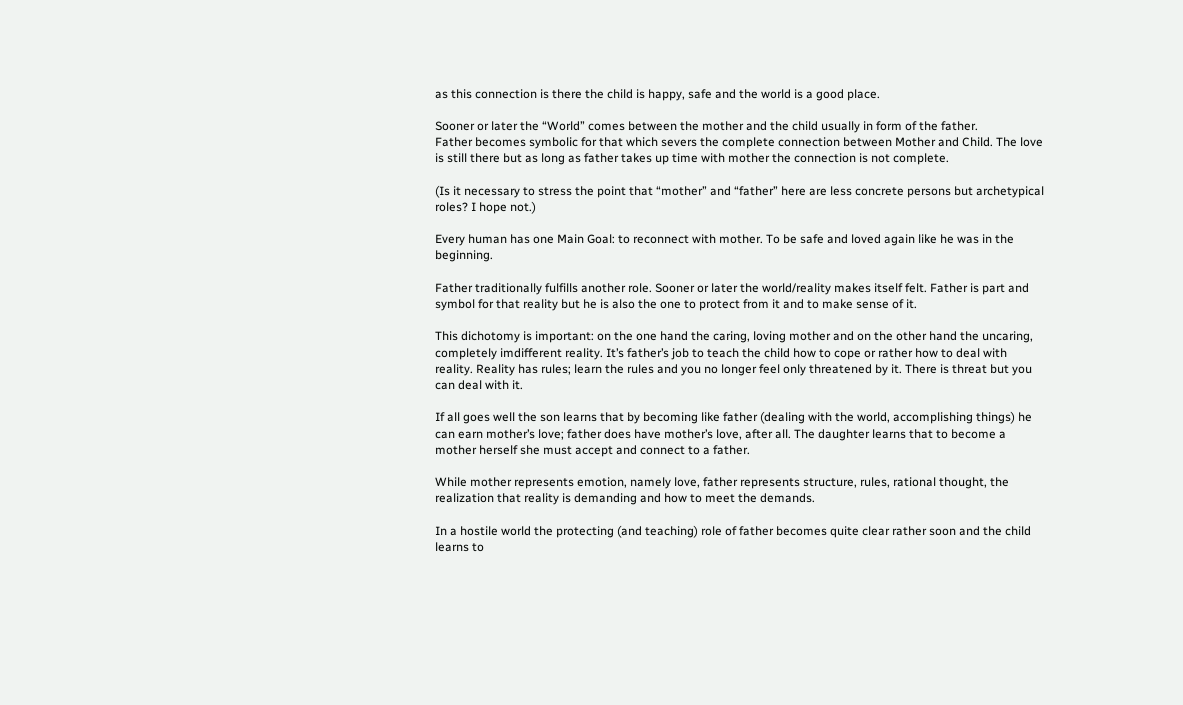as this connection is there the child is happy, safe and the world is a good place.

Sooner or later the “World” comes between the mother and the child usually in form of the father.
Father becomes symbolic for that which severs the complete connection between Mother and Child. The love is still there but as long as father takes up time with mother the connection is not complete.

(Is it necessary to stress the point that “mother” and “father” here are less concrete persons but archetypical roles? I hope not.)

Every human has one Main Goal: to reconnect with mother. To be safe and loved again like he was in the beginning.

Father traditionally fulfills another role. Sooner or later the world/reality makes itself felt. Father is part and symbol for that reality but he is also the one to protect from it and to make sense of it.

This dichotomy is important: on the one hand the caring, loving mother and on the other hand the uncaring, completely imdifferent reality. It’s father’s job to teach the child how to cope or rather how to deal with reality. Reality has rules; learn the rules and you no longer feel only threatened by it. There is threat but you can deal with it.

If all goes well the son learns that by becoming like father (dealing with the world, accomplishing things) he can earn mother’s love; father does have mother’s love, after all. The daughter learns that to become a mother herself she must accept and connect to a father.

While mother represents emotion, namely love, father represents structure, rules, rational thought, the realization that reality is demanding and how to meet the demands.

In a hostile world the protecting (and teaching) role of father becomes quite clear rather soon and the child learns to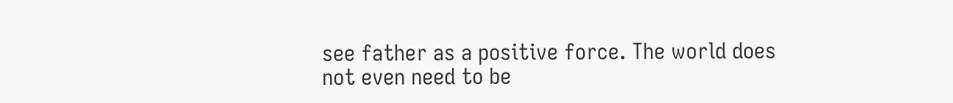see father as a positive force. The world does not even need to be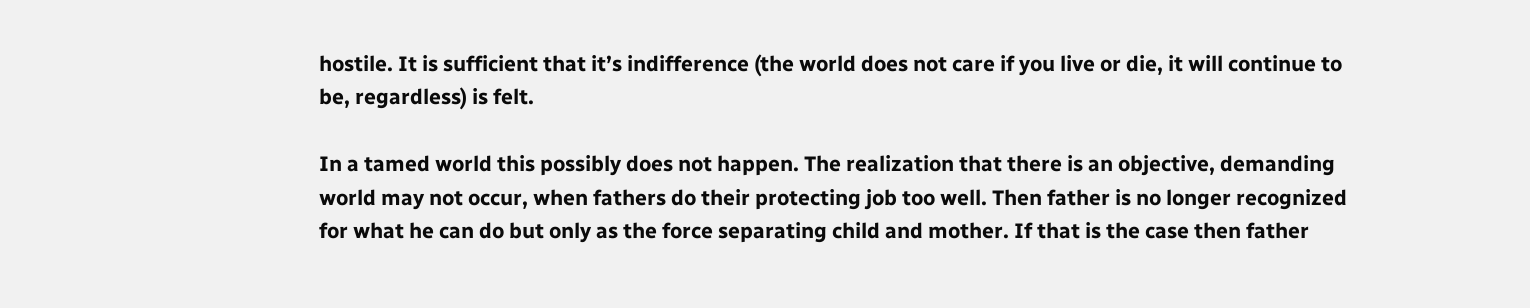hostile. It is sufficient that it’s indifference (the world does not care if you live or die, it will continue to be, regardless) is felt.

In a tamed world this possibly does not happen. The realization that there is an objective, demanding world may not occur, when fathers do their protecting job too well. Then father is no longer recognized for what he can do but only as the force separating child and mother. If that is the case then father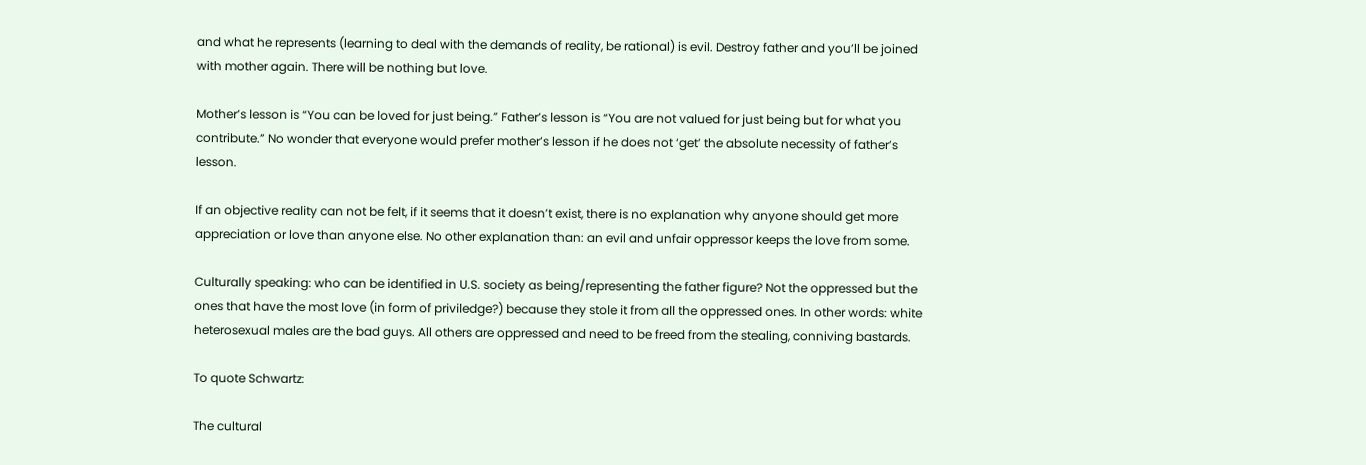and what he represents (learning to deal with the demands of reality, be rational) is evil. Destroy father and you’ll be joined with mother again. There will be nothing but love.

Mother’s lesson is “You can be loved for just being.” Father’s lesson is “You are not valued for just being but for what you contribute.” No wonder that everyone would prefer mother’s lesson if he does not ‘get’ the absolute necessity of father’s lesson.

If an objective reality can not be felt, if it seems that it doesn’t exist, there is no explanation why anyone should get more appreciation or love than anyone else. No other explanation than: an evil and unfair oppressor keeps the love from some.

Culturally speaking: who can be identified in U.S. society as being/representing the father figure? Not the oppressed but the ones that have the most love (in form of priviledge?) because they stole it from all the oppressed ones. In other words: white heterosexual males are the bad guys. All others are oppressed and need to be freed from the stealing, conniving bastards.

To quote Schwartz:

The cultural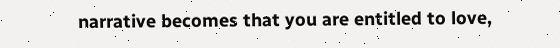narrative becomes that you are entitled to love,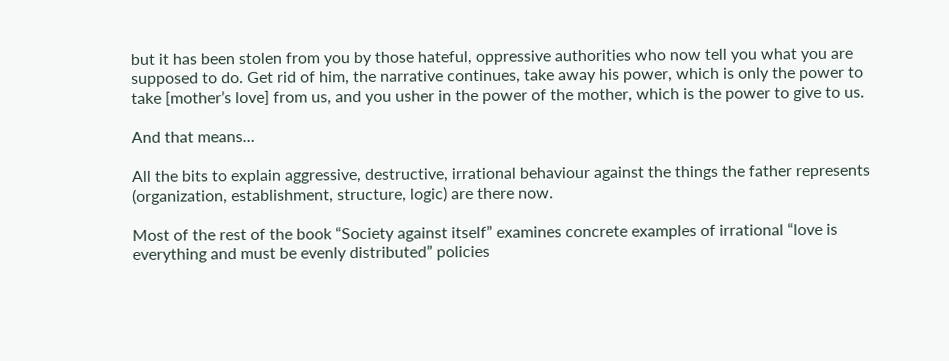but it has been stolen from you by those hateful, oppressive authorities who now tell you what you are supposed to do. Get rid of him, the narrative continues, take away his power, which is only the power to take [mother’s love] from us, and you usher in the power of the mother, which is the power to give to us.

And that means…

All the bits to explain aggressive, destructive, irrational behaviour against the things the father represents (organization, establishment, structure, logic) are there now.

Most of the rest of the book “Society against itself” examines concrete examples of irrational “love is everything and must be evenly distributed” policies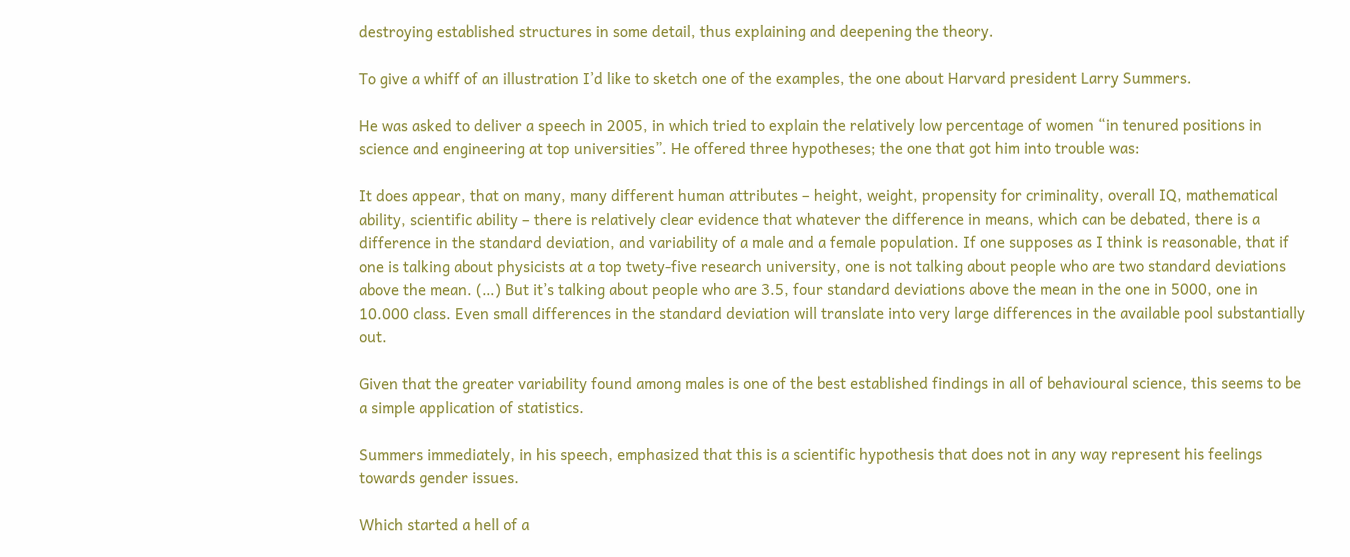destroying established structures in some detail, thus explaining and deepening the theory.

To give a whiff of an illustration I’d like to sketch one of the examples, the one about Harvard president Larry Summers.

He was asked to deliver a speech in 2005, in which tried to explain the relatively low percentage of women “in tenured positions in science and engineering at top universities”. He offered three hypotheses; the one that got him into trouble was:

It does appear, that on many, many different human attributes – height, weight, propensity for criminality, overall IQ, mathematical ability, scientific ability – there is relatively clear evidence that whatever the difference in means, which can be debated, there is a difference in the standard deviation, and variability of a male and a female population. If one supposes as I think is reasonable, that if one is talking about physicists at a top twety-five research university, one is not talking about people who are two standard deviations above the mean. (…) But it’s talking about people who are 3.5, four standard deviations above the mean in the one in 5000, one in 10.000 class. Even small differences in the standard deviation will translate into very large differences in the available pool substantially out.

Given that the greater variability found among males is one of the best established findings in all of behavioural science, this seems to be a simple application of statistics.

Summers immediately, in his speech, emphasized that this is a scientific hypothesis that does not in any way represent his feelings towards gender issues.

Which started a hell of a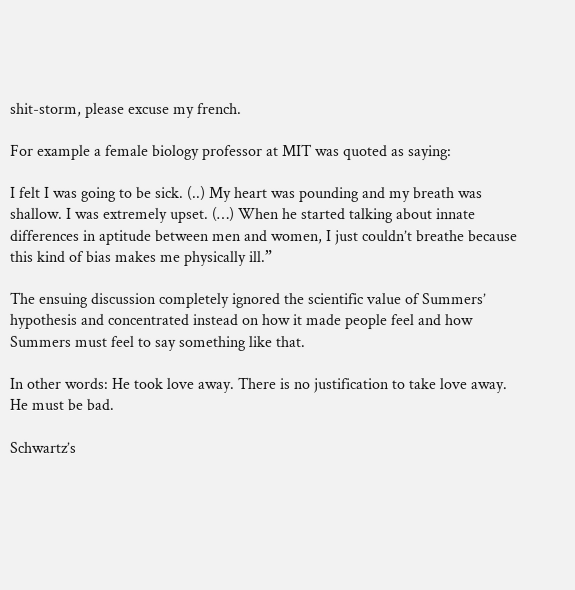shit-storm, please excuse my french.

For example a female biology professor at MIT was quoted as saying:

I felt I was going to be sick. (..) My heart was pounding and my breath was shallow. I was extremely upset. (…) When he started talking about innate differences in aptitude between men and women, I just couldn’t breathe because this kind of bias makes me physically ill.”

The ensuing discussion completely ignored the scientific value of Summers’ hypothesis and concentrated instead on how it made people feel and how Summers must feel to say something like that.

In other words: He took love away. There is no justification to take love away. He must be bad.

Schwartz’s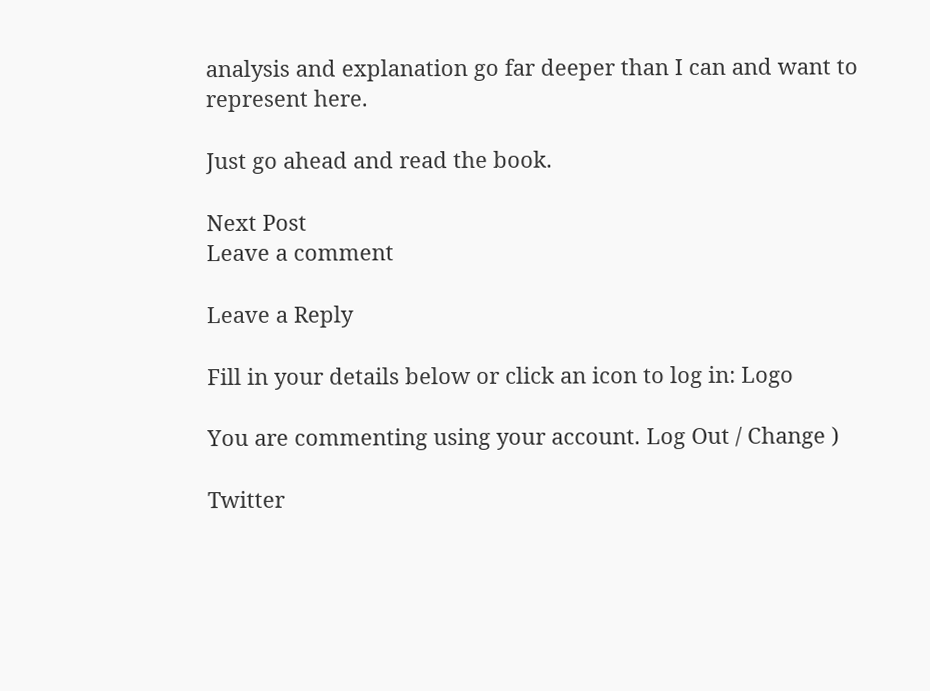analysis and explanation go far deeper than I can and want to represent here.

Just go ahead and read the book.

Next Post
Leave a comment

Leave a Reply

Fill in your details below or click an icon to log in: Logo

You are commenting using your account. Log Out / Change )

Twitter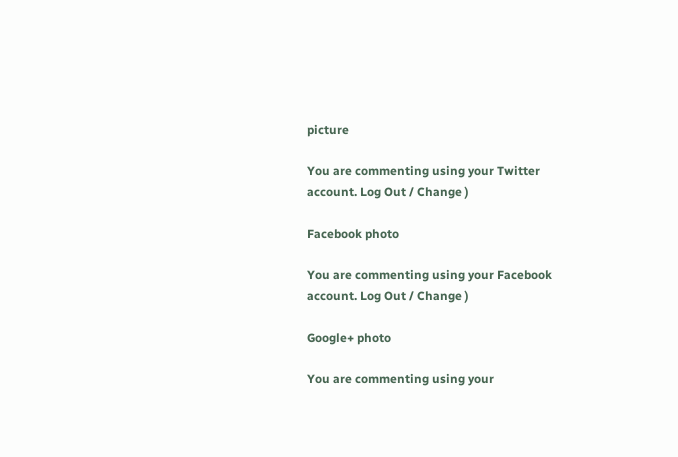picture

You are commenting using your Twitter account. Log Out / Change )

Facebook photo

You are commenting using your Facebook account. Log Out / Change )

Google+ photo

You are commenting using your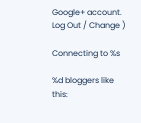Google+ account. Log Out / Change )

Connecting to %s

%d bloggers like this: